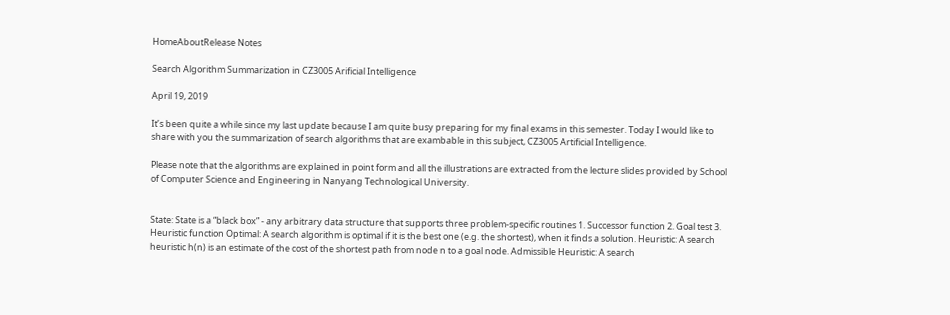HomeAboutRelease Notes

Search Algorithm Summarization in CZ3005 Arificial Intelligence

April 19, 2019

It’s been quite a while since my last update because I am quite busy preparing for my final exams in this semester. Today I would like to share with you the summarization of search algorithms that are exambable in this subject, CZ3005 Artificial Intelligence.

Please note that the algorithms are explained in point form and all the illustrations are extracted from the lecture slides provided by School of Computer Science and Engineering in Nanyang Technological University.


State: State is a “black box” - any arbitrary data structure that supports three problem-specific routines 1. Successor function 2. Goal test 3. Heuristic function Optimal: A search algorithm is optimal if it is the best one (e.g. the shortest), when it finds a solution. Heuristic: A search heuristic h(n) is an estimate of the cost of the shortest path from node n to a goal node. Admissible Heuristic: A search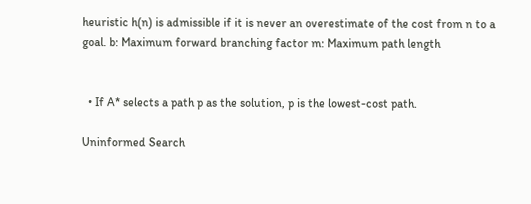heuristic h(n) is admissible if it is never an overestimate of the cost from n to a goal. b: Maximum forward branching factor m: Maximum path length


  • If A* selects a path p as the solution, p is the lowest-cost path.

Uninformed Search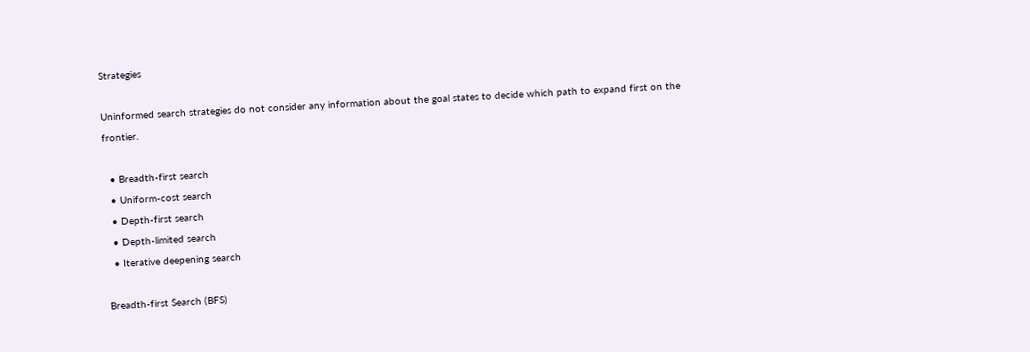Strategies

Uninformed search strategies do not consider any information about the goal states to decide which path to expand first on the frontier.

  • Breadth-first search
  • Uniform-cost search
  • Depth-first search
  • Depth-limited search
  • Iterative deepening search

Breadth-first Search (BFS)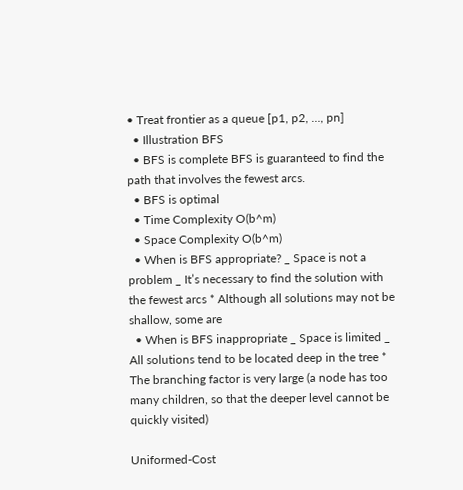• Treat frontier as a queue [p1, p2, …, pn]
  • Illustration BFS
  • BFS is complete BFS is guaranteed to find the path that involves the fewest arcs.
  • BFS is optimal
  • Time Complexity O(b^m)
  • Space Complexity O(b^m)
  • When is BFS appropriate? _ Space is not a problem _ It’s necessary to find the solution with the fewest arcs * Although all solutions may not be shallow, some are
  • When is BFS inappropriate _ Space is limited _ All solutions tend to be located deep in the tree * The branching factor is very large (a node has too many children, so that the deeper level cannot be quickly visited)

Uniformed-Cost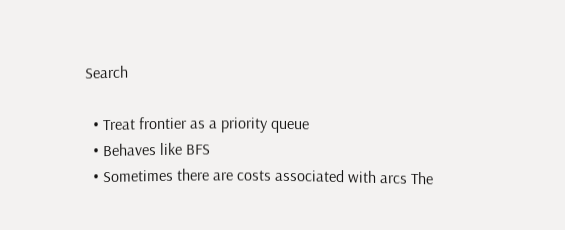Search

  • Treat frontier as a priority queue
  • Behaves like BFS
  • Sometimes there are costs associated with arcs The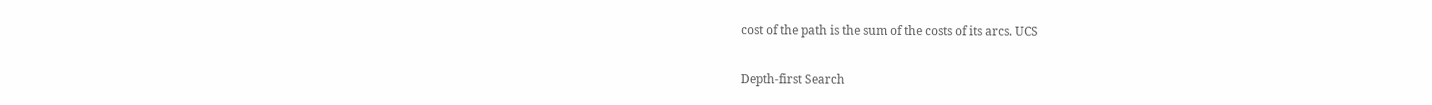cost of the path is the sum of the costs of its arcs. UCS

Depth-first Search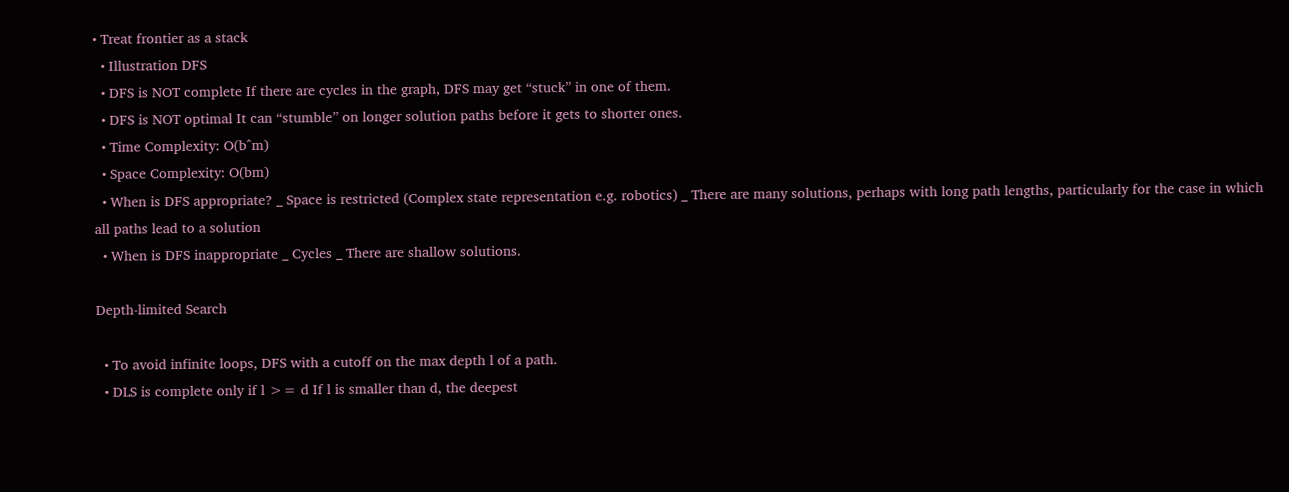• Treat frontier as a stack
  • Illustration DFS
  • DFS is NOT complete If there are cycles in the graph, DFS may get “stuck” in one of them.
  • DFS is NOT optimal It can “stumble” on longer solution paths before it gets to shorter ones.
  • Time Complexity: O(b^m)
  • Space Complexity: O(bm)
  • When is DFS appropriate? _ Space is restricted (Complex state representation e.g. robotics) _ There are many solutions, perhaps with long path lengths, particularly for the case in which all paths lead to a solution
  • When is DFS inappropriate _ Cycles _ There are shallow solutions.

Depth-limited Search

  • To avoid infinite loops, DFS with a cutoff on the max depth l of a path.
  • DLS is complete only if l >= d If l is smaller than d, the deepest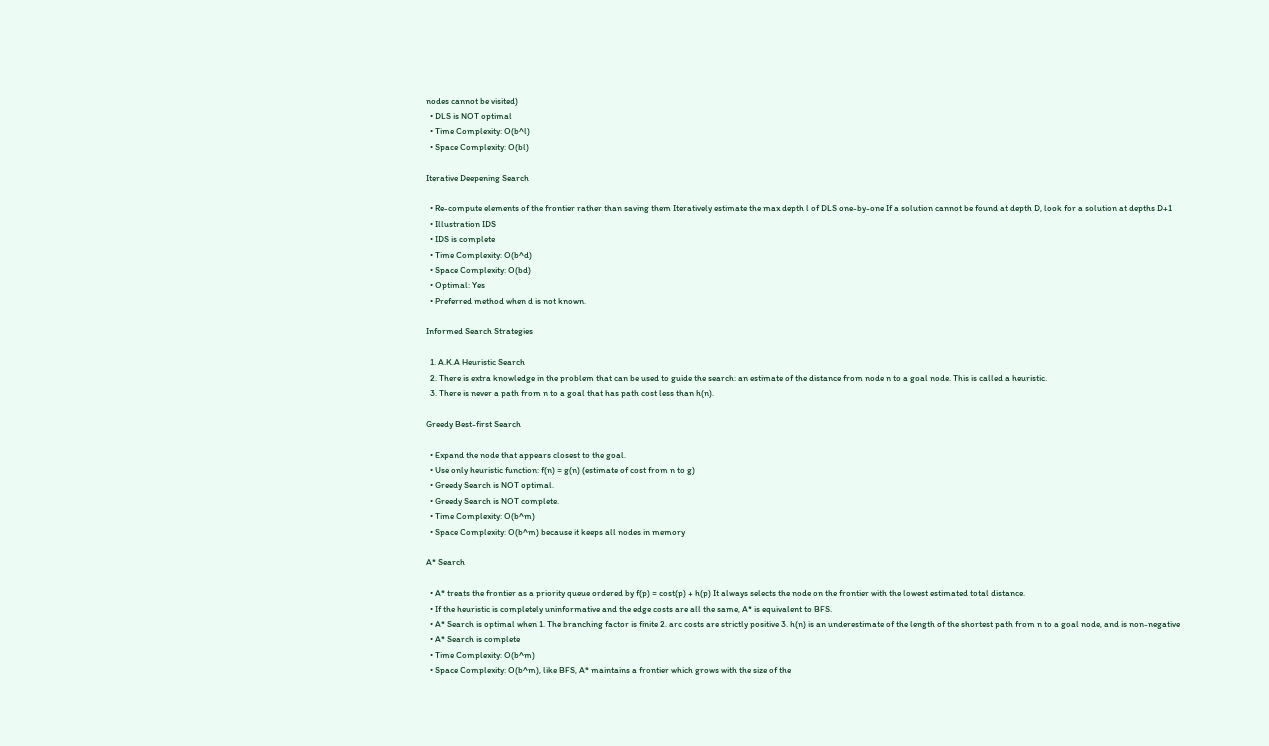nodes cannot be visited)
  • DLS is NOT optimal
  • Time Complexity: O(b^l)
  • Space Complexity: O(bl)

Iterative Deepening Search

  • Re-compute elements of the frontier rather than saving them Iteratively estimate the max depth l of DLS one-by-one If a solution cannot be found at depth D, look for a solution at depths D+1
  • Illustration IDS
  • IDS is complete
  • Time Complexity: O(b^d)
  • Space Complexity: O(bd)
  • Optimal: Yes
  • Preferred method when d is not known.

Informed Search Strategies

  1. A.K.A Heuristic Search
  2. There is extra knowledge in the problem that can be used to guide the search: an estimate of the distance from node n to a goal node. This is called a heuristic.
  3. There is never a path from n to a goal that has path cost less than h(n).

Greedy Best-first Search

  • Expand the node that appears closest to the goal.
  • Use only heuristic function: f(n) = g(n) (estimate of cost from n to g)
  • Greedy Search is NOT optimal.
  • Greedy Search is NOT complete.
  • Time Complexity: O(b^m)
  • Space Complexity: O(b^m) because it keeps all nodes in memory

A* Search

  • A* treats the frontier as a priority queue ordered by f(p) = cost(p) + h(p) It always selects the node on the frontier with the lowest estimated total distance.
  • If the heuristic is completely uninformative and the edge costs are all the same, A* is equivalent to BFS.
  • A* Search is optimal when 1. The branching factor is finite 2. arc costs are strictly positive 3. h(n) is an underestimate of the length of the shortest path from n to a goal node, and is non-negative
  • A* Search is complete
  • Time Complexity: O(b^m)
  • Space Complexity: O(b^m), like BFS, A* maintains a frontier which grows with the size of the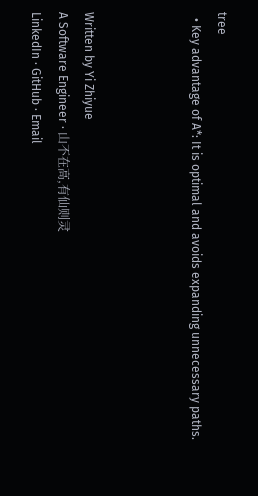tree
  • Key advantage of A*: It is optimal and avoids expanding unnecessary paths.



Written by Yi Zhiyue
A Software Engineer · 山不在高,有仙则灵
LinkedIn · GitHub · Email